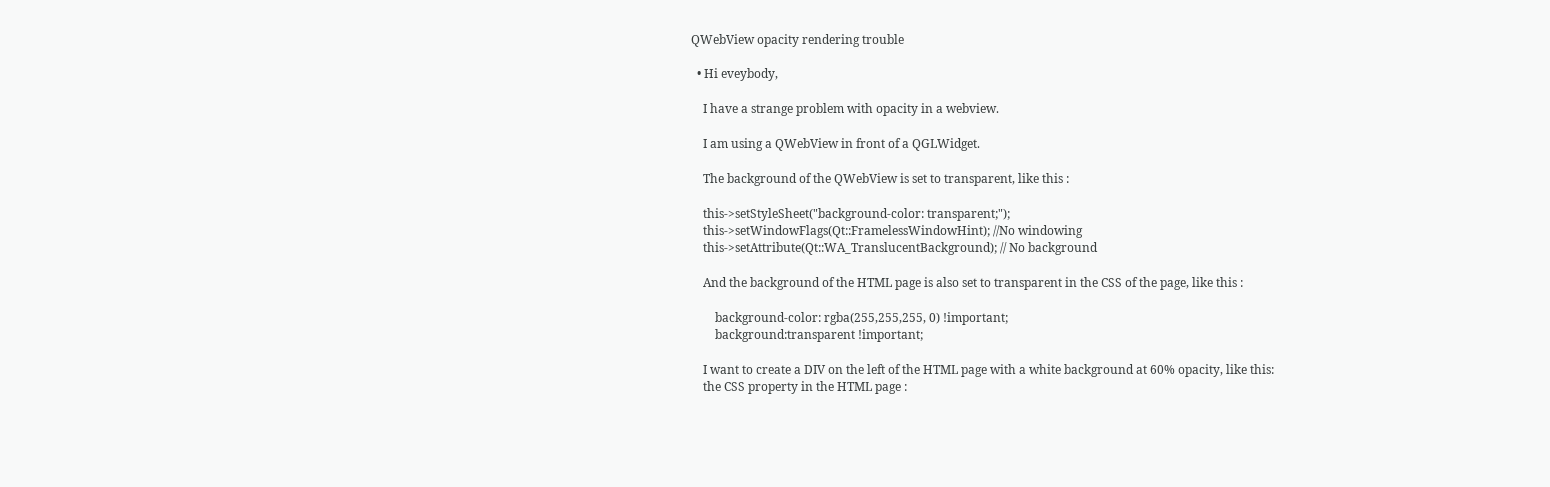QWebView opacity rendering trouble

  • Hi eveybody,

    I have a strange problem with opacity in a webview.

    I am using a QWebView in front of a QGLWidget.

    The background of the QWebView is set to transparent, like this :

    this->setStyleSheet("background-color: transparent;");
    this->setWindowFlags(Qt::FramelessWindowHint); //No windowing
    this->setAttribute(Qt::WA_TranslucentBackground); // No background

    And the background of the HTML page is also set to transparent in the CSS of the page, like this :

        background-color: rgba(255,255,255, 0) !important;
        background:transparent !important;

    I want to create a DIV on the left of the HTML page with a white background at 60% opacity, like this:
    the CSS property in the HTML page :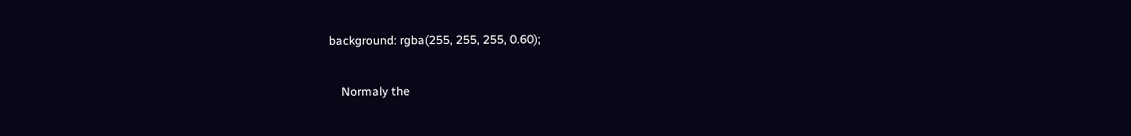background: rgba(255, 255, 255, 0.60);

    Normaly the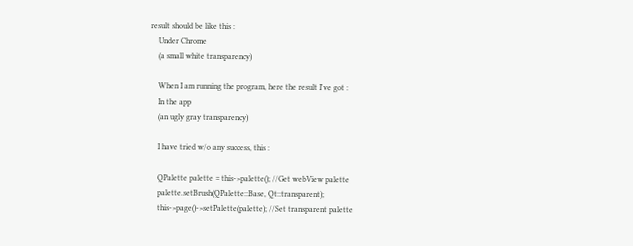result should be like this :
    Under Chrome
    (a small white transparency)

    When I am running the program, here the result I've got :
    In the app
    (an ugly gray transparency)

    I have tried w/o any success, this :

    QPalette palette = this->palette(); //Get webView palette
    palette.setBrush(QPalette::Base, Qt::transparent);
    this->page()->setPalette(palette); //Set transparent palette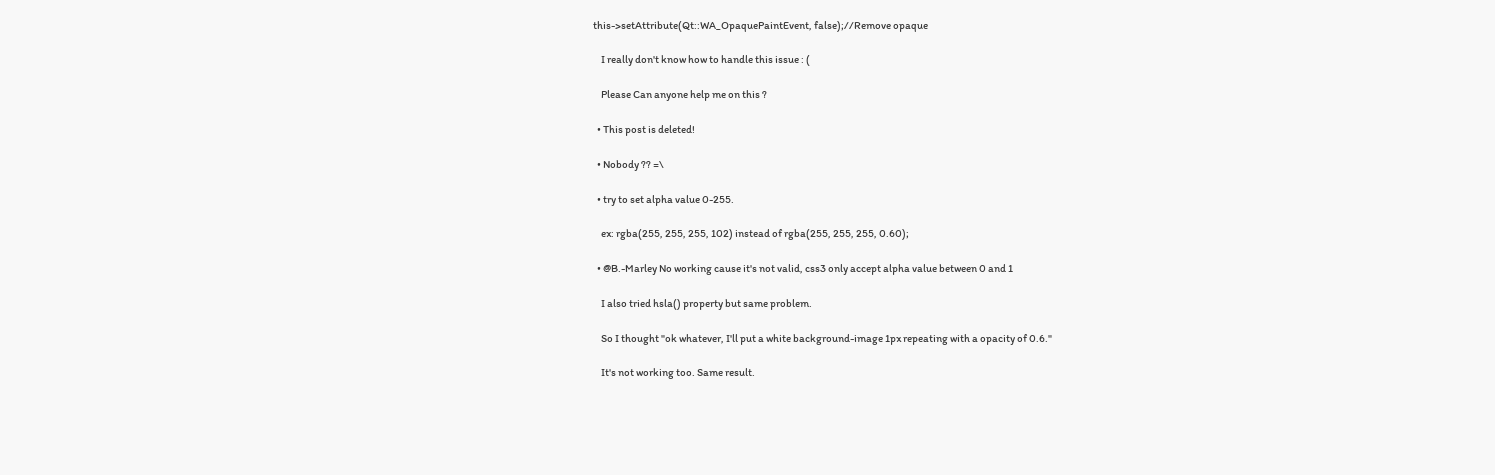this->setAttribute(Qt::WA_OpaquePaintEvent, false);//Remove opaque

    I really don't know how to handle this issue : (

    Please Can anyone help me on this ?

  • This post is deleted!

  • Nobody ?? =\

  • try to set alpha value 0-255.

    ex: rgba(255, 255, 255, 102) instead of rgba(255, 255, 255, 0.60);

  • @B.-Marley No working cause it's not valid, css3 only accept alpha value between 0 and 1

    I also tried hsla() property but same problem.

    So I thought "ok whatever, I'll put a white background-image 1px repeating with a opacity of 0.6."

    It's not working too. Same result.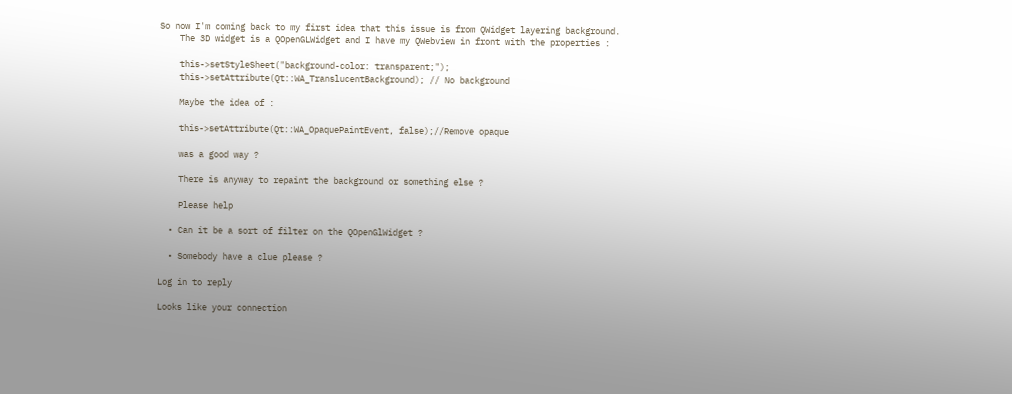So now I'm coming back to my first idea that this issue is from QWidget layering background.
    The 3D widget is a QOpenGLWidget and I have my QWebview in front with the properties :

    this->setStyleSheet("background-color: transparent;");
    this->setAttribute(Qt::WA_TranslucentBackground); // No background

    Maybe the idea of :

    this->setAttribute(Qt::WA_OpaquePaintEvent, false);//Remove opaque

    was a good way ?

    There is anyway to repaint the background or something else ?

    Please help

  • Can it be a sort of filter on the QOpenGlWidget ?

  • Somebody have a clue please ?

Log in to reply

Looks like your connection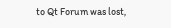to Qt Forum was lost,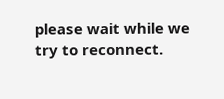please wait while we try to reconnect.